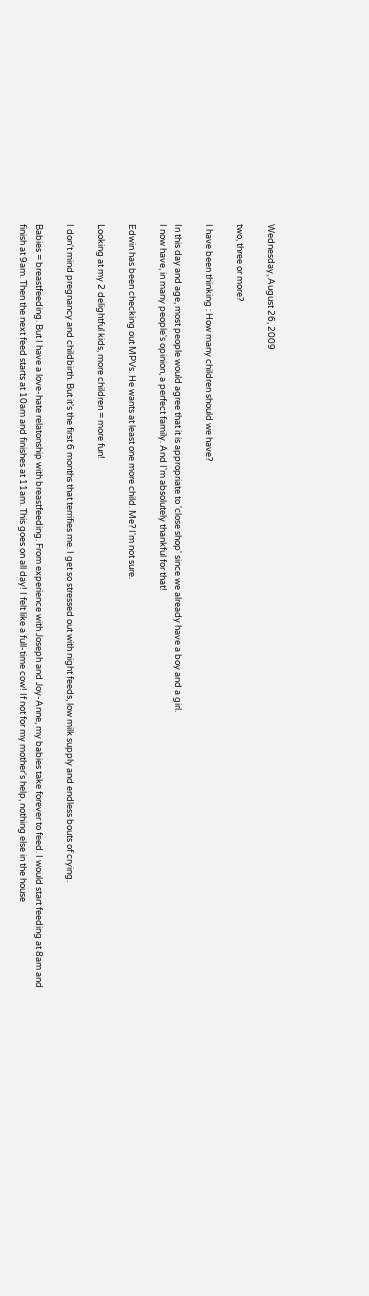Wednesday, August 26, 2009

two, three or more?

I have been thinking : How many children should we have?

In this day and age, most people would agree that it is appropriate to 'close shop' since we already have a boy and a girl.
I now have, in many people's opinion, a perfect family. And I'm absolutely thankful for that!

Edwin has been checking out MPVs. He wants at least one more child. Me? I'm not sure.

Looking at my 2 delightful kids, more children = more fun!

I don't mind pregnancy and childbirth. But it's the first 6 months that terrifies me. I get so stressed out with night feeds, low milk supply and endless bouts of crying.

Babies = breastfeeding. But I have a love-hate relatonship with breastfeeding. From experience with Joseph and Joy-Anne, my babies take forever to feed. I would start feeding at 8am and finish at 9am. Then the next feed starts at 10am and finishes at 11am. This goes on all day! I felt like a full-time cow! If not for my mother's help, nothing else in the house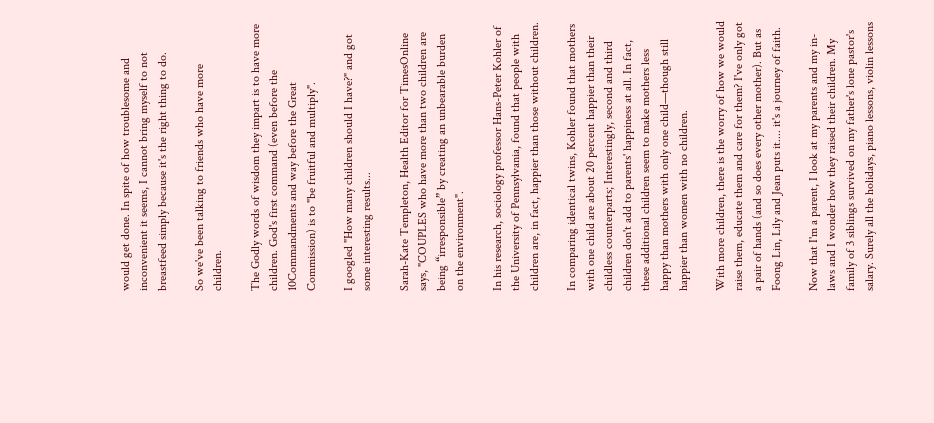would get done. In spite of how troublesome and inconvenient it seems, I cannot bring myself to not breastfeed simply because it's the right thing to do.

So we've been talking to friends who have more children.

The Godly words of wisdom they impart is to have more children. God's first command (even before the 10Commandments and way before the Great Commission) is to "be fruitful and multiply".

I googled "How many children should I have?" and got some interesting results...

Sarah-Kate Templeton, Health Editor for TimesOnline says, "COUPLES who have more than two children are being “irresponsible” by creating an unbearable burden on the environment".

In his research, sociology professor Hans-Peter Kohler of the University of Pennsylvania, found that people with children are, in fact, happier than those without children.

In comparing identical twins, Kohler found that mothers with one child are about 20 percent happier than their childless counterparts; Interestingly, second and third children don't add to parents' happiness at all. In fact, these additional children seem to make mothers less happy than mothers with only one child—though still happier than women with no children.

With more children, there is the worry of how we would raise them, educate them and care for them? I've only got a pair of hands (and so does every other mother). But as Foong Lin, Lily and Jean puts it.... it's a journey of faith.

Now that I'm a parent, I look at my parents and my in-laws and I wonder how they raised their children. My family of 3 siblings survived on my father's lone pastor's salary. Surely all the holidays, piano lessons, violin lessons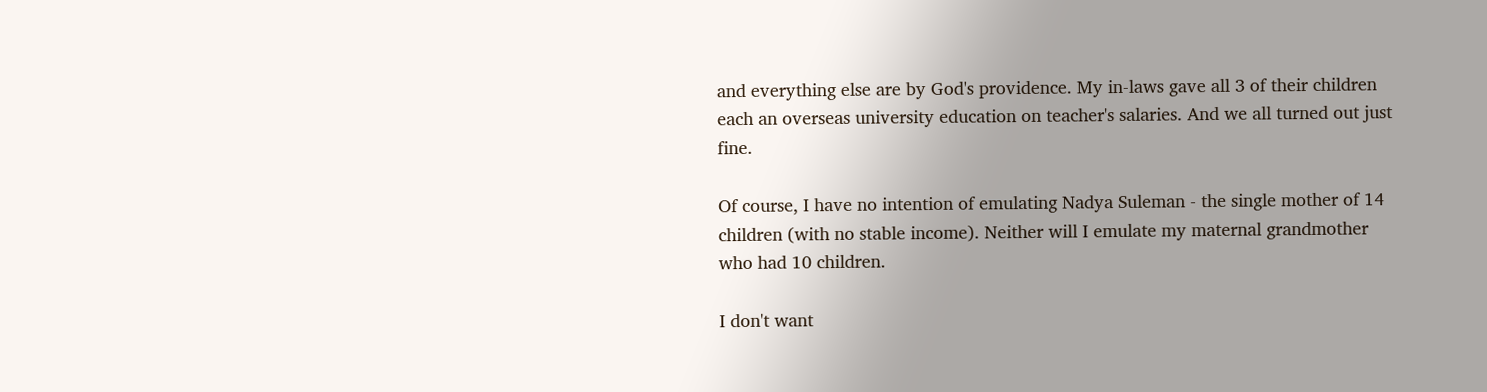and everything else are by God's providence. My in-laws gave all 3 of their children each an overseas university education on teacher's salaries. And we all turned out just fine.

Of course, I have no intention of emulating Nadya Suleman - the single mother of 14 children (with no stable income). Neither will I emulate my maternal grandmother who had 10 children.

I don't want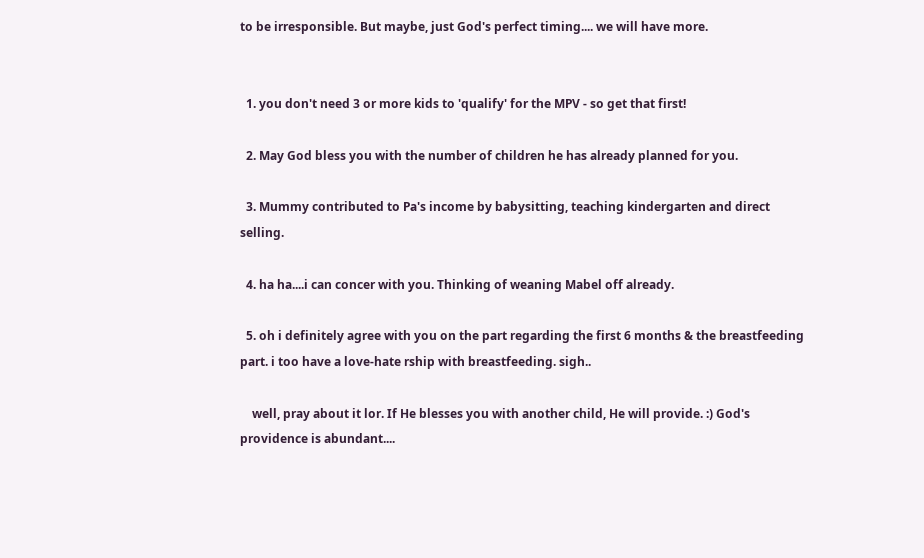to be irresponsible. But maybe, just God's perfect timing.... we will have more.


  1. you don't need 3 or more kids to 'qualify' for the MPV - so get that first!

  2. May God bless you with the number of children he has already planned for you.

  3. Mummy contributed to Pa's income by babysitting, teaching kindergarten and direct selling.

  4. ha ha....i can concer with you. Thinking of weaning Mabel off already.

  5. oh i definitely agree with you on the part regarding the first 6 months & the breastfeeding part. i too have a love-hate rship with breastfeeding. sigh..

    well, pray about it lor. If He blesses you with another child, He will provide. :) God's providence is abundant....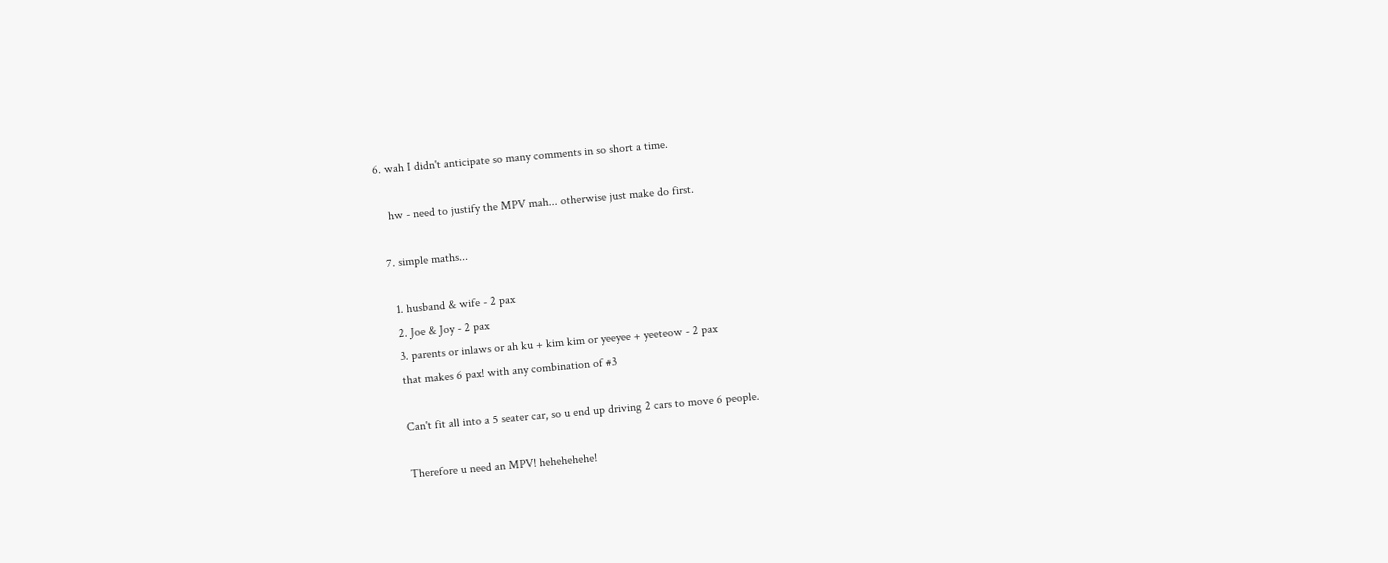6. wah I didn't anticipate so many comments in so short a time.

    hw - need to justify the MPV mah... otherwise just make do first.

  7. simple maths...

    1. husband & wife - 2 pax
    2. Joe & Joy - 2 pax
    3. parents or inlaws or ah ku + kim kim or yeeyee + yeeteow - 2 pax
    that makes 6 pax! with any combination of #3

    Can't fit all into a 5 seater car, so u end up driving 2 cars to move 6 people.

    Therefore u need an MPV! hehehehehe!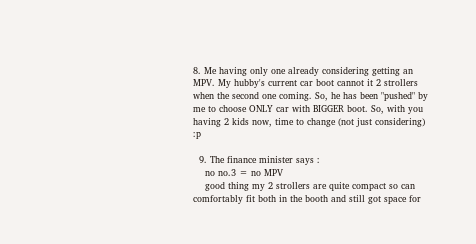8. Me having only one already considering getting an MPV. My hubby's current car boot cannot it 2 strollers when the second one coming. So, he has been "pushed" by me to choose ONLY car with BIGGER boot. So, with you having 2 kids now, time to change (not just considering) :p

  9. The finance minister says :
    no no.3 = no MPV
    good thing my 2 strollers are quite compact so can comfortably fit both in the booth and still got space for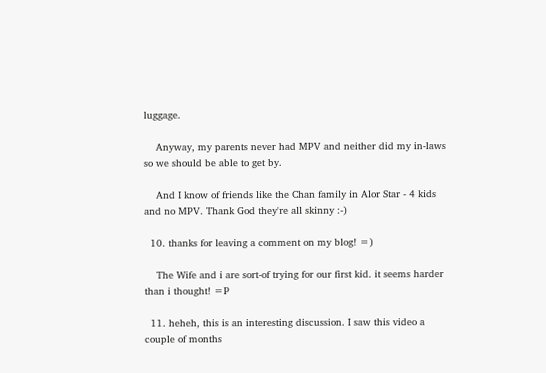luggage.

    Anyway, my parents never had MPV and neither did my in-laws so we should be able to get by.

    And I know of friends like the Chan family in Alor Star - 4 kids and no MPV. Thank God they're all skinny :-)

  10. thanks for leaving a comment on my blog! =)

    The Wife and i are sort-of trying for our first kid. it seems harder than i thought! =P

  11. heheh, this is an interesting discussion. I saw this video a couple of months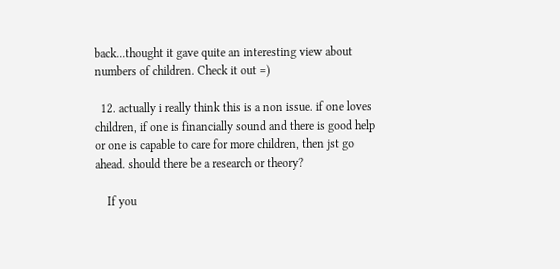back...thought it gave quite an interesting view about numbers of children. Check it out =)

  12. actually i really think this is a non issue. if one loves children, if one is financially sound and there is good help or one is capable to care for more children, then jst go ahead. should there be a research or theory?

    If you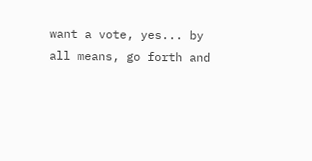want a vote, yes... by all means, go forth and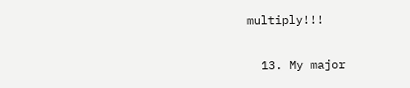multiply!!!

  13. My major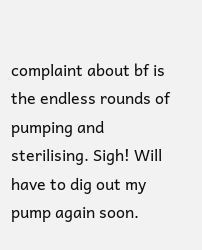complaint about bf is the endless rounds of pumping and sterilising. Sigh! Will have to dig out my pump again soon.